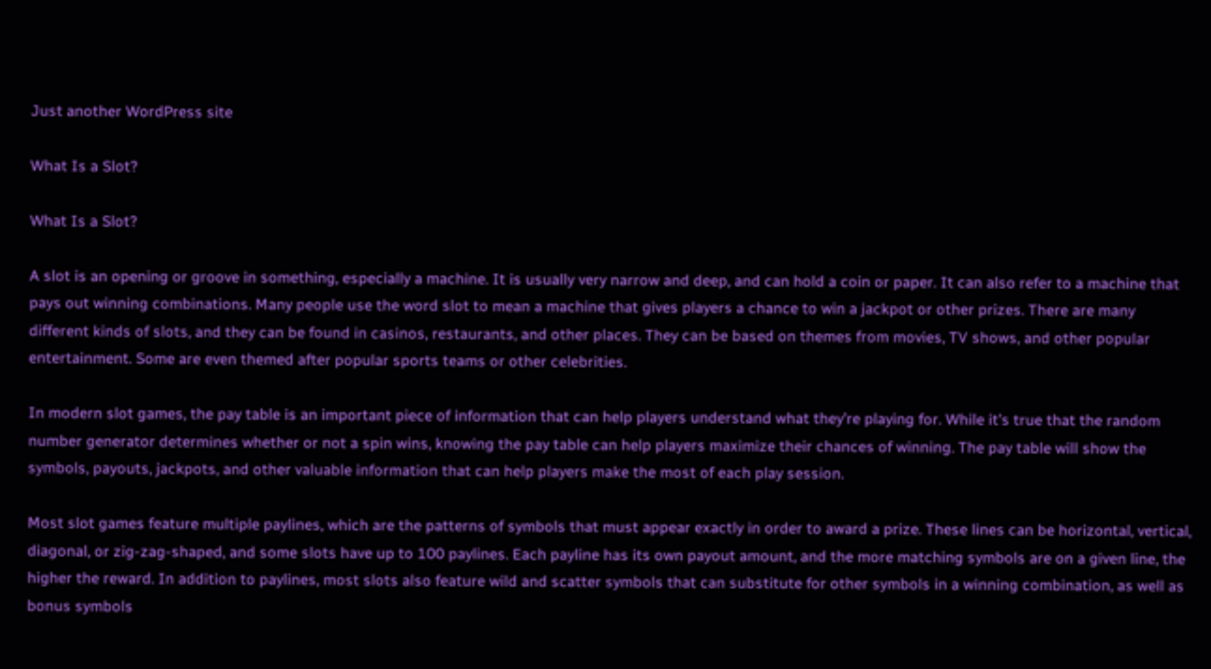Just another WordPress site

What Is a Slot?

What Is a Slot?

A slot is an opening or groove in something, especially a machine. It is usually very narrow and deep, and can hold a coin or paper. It can also refer to a machine that pays out winning combinations. Many people use the word slot to mean a machine that gives players a chance to win a jackpot or other prizes. There are many different kinds of slots, and they can be found in casinos, restaurants, and other places. They can be based on themes from movies, TV shows, and other popular entertainment. Some are even themed after popular sports teams or other celebrities.

In modern slot games, the pay table is an important piece of information that can help players understand what they’re playing for. While it’s true that the random number generator determines whether or not a spin wins, knowing the pay table can help players maximize their chances of winning. The pay table will show the symbols, payouts, jackpots, and other valuable information that can help players make the most of each play session.

Most slot games feature multiple paylines, which are the patterns of symbols that must appear exactly in order to award a prize. These lines can be horizontal, vertical, diagonal, or zig-zag-shaped, and some slots have up to 100 paylines. Each payline has its own payout amount, and the more matching symbols are on a given line, the higher the reward. In addition to paylines, most slots also feature wild and scatter symbols that can substitute for other symbols in a winning combination, as well as bonus symbols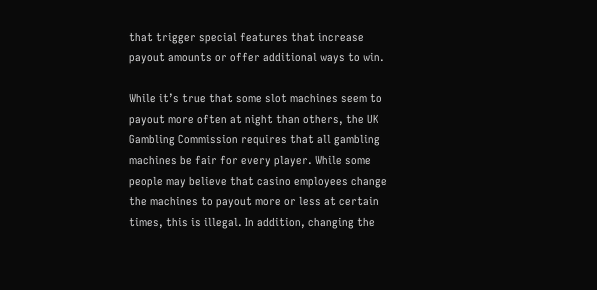that trigger special features that increase payout amounts or offer additional ways to win.

While it’s true that some slot machines seem to payout more often at night than others, the UK Gambling Commission requires that all gambling machines be fair for every player. While some people may believe that casino employees change the machines to payout more or less at certain times, this is illegal. In addition, changing the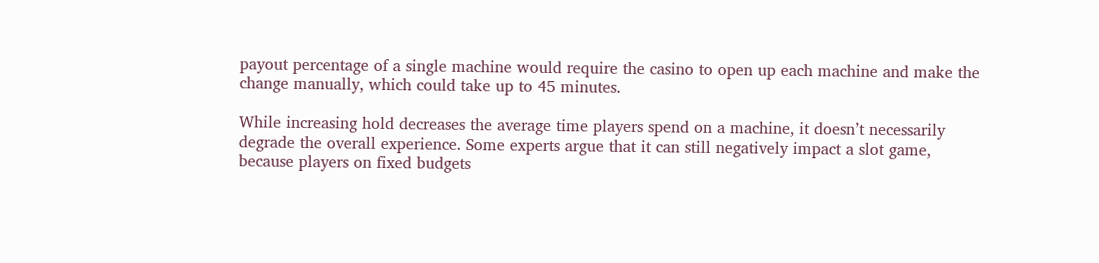payout percentage of a single machine would require the casino to open up each machine and make the change manually, which could take up to 45 minutes.

While increasing hold decreases the average time players spend on a machine, it doesn’t necessarily degrade the overall experience. Some experts argue that it can still negatively impact a slot game, because players on fixed budgets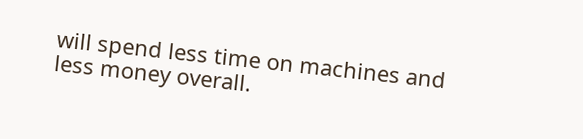will spend less time on machines and less money overall.